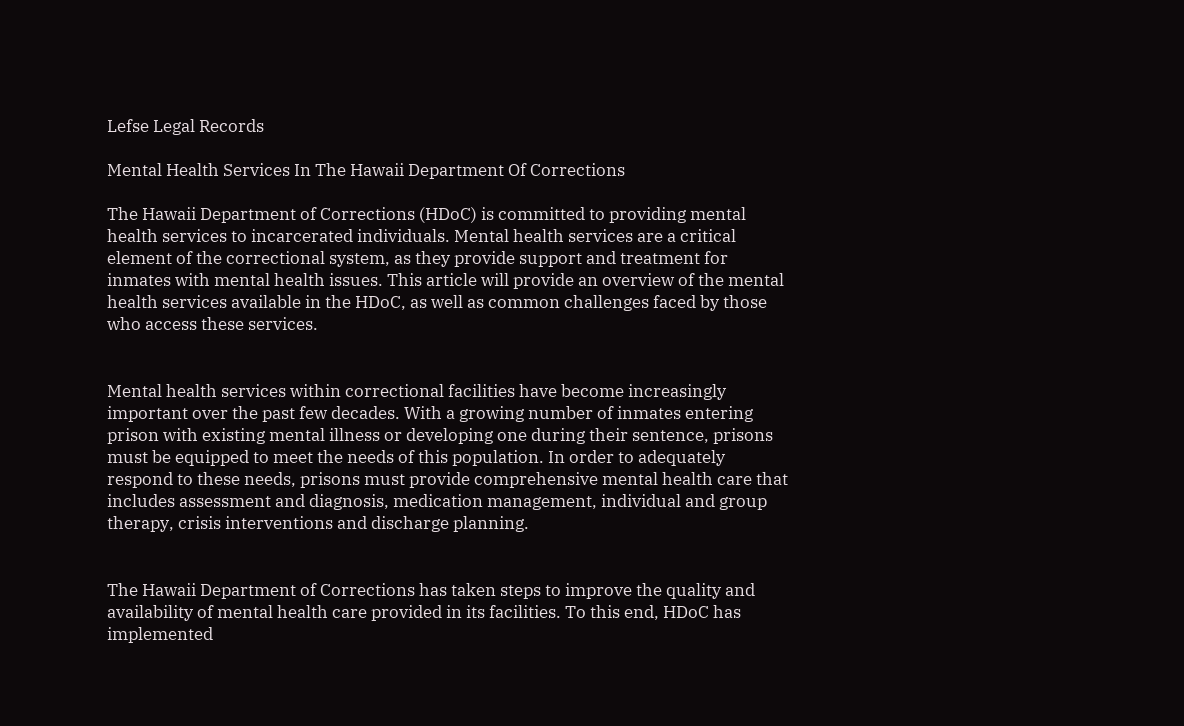Lefse Legal Records

Mental Health Services In The Hawaii Department Of Corrections

The Hawaii Department of Corrections (HDoC) is committed to providing mental health services to incarcerated individuals. Mental health services are a critical element of the correctional system, as they provide support and treatment for inmates with mental health issues. This article will provide an overview of the mental health services available in the HDoC, as well as common challenges faced by those who access these services.


Mental health services within correctional facilities have become increasingly important over the past few decades. With a growing number of inmates entering prison with existing mental illness or developing one during their sentence, prisons must be equipped to meet the needs of this population. In order to adequately respond to these needs, prisons must provide comprehensive mental health care that includes assessment and diagnosis, medication management, individual and group therapy, crisis interventions and discharge planning.


The Hawaii Department of Corrections has taken steps to improve the quality and availability of mental health care provided in its facilities. To this end, HDoC has implemented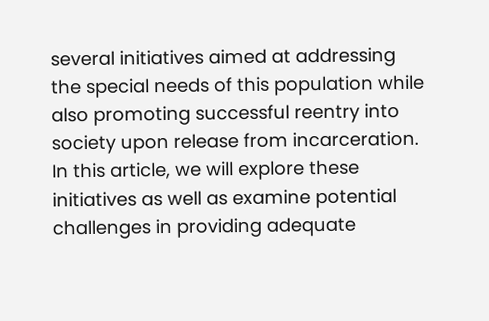several initiatives aimed at addressing the special needs of this population while also promoting successful reentry into society upon release from incarceration. In this article, we will explore these initiatives as well as examine potential challenges in providing adequate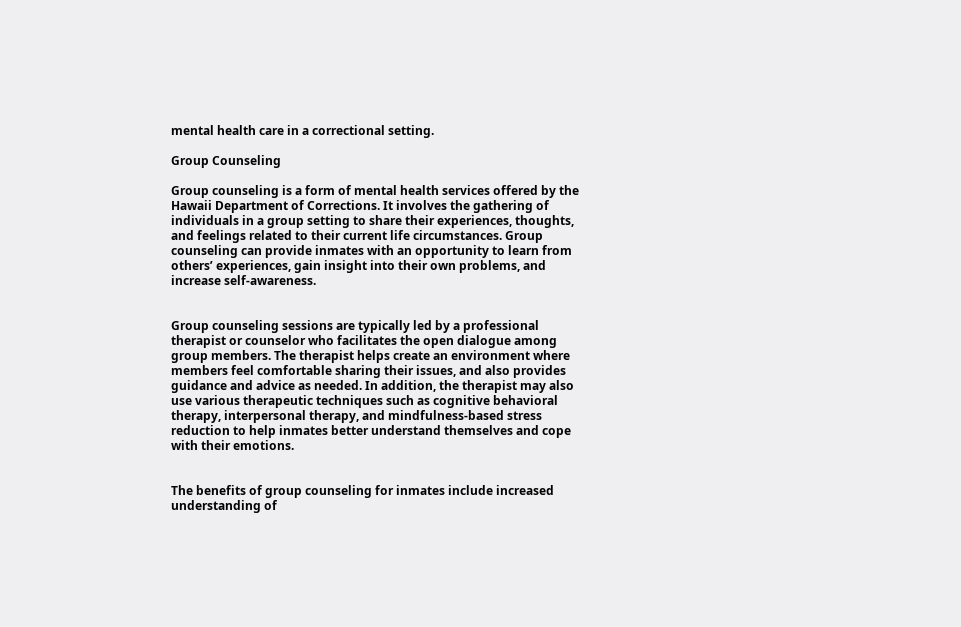mental health care in a correctional setting.

Group Counseling

Group counseling is a form of mental health services offered by the Hawaii Department of Corrections. It involves the gathering of individuals in a group setting to share their experiences, thoughts, and feelings related to their current life circumstances. Group counseling can provide inmates with an opportunity to learn from others’ experiences, gain insight into their own problems, and increase self-awareness.


Group counseling sessions are typically led by a professional therapist or counselor who facilitates the open dialogue among group members. The therapist helps create an environment where members feel comfortable sharing their issues, and also provides guidance and advice as needed. In addition, the therapist may also use various therapeutic techniques such as cognitive behavioral therapy, interpersonal therapy, and mindfulness-based stress reduction to help inmates better understand themselves and cope with their emotions.


The benefits of group counseling for inmates include increased understanding of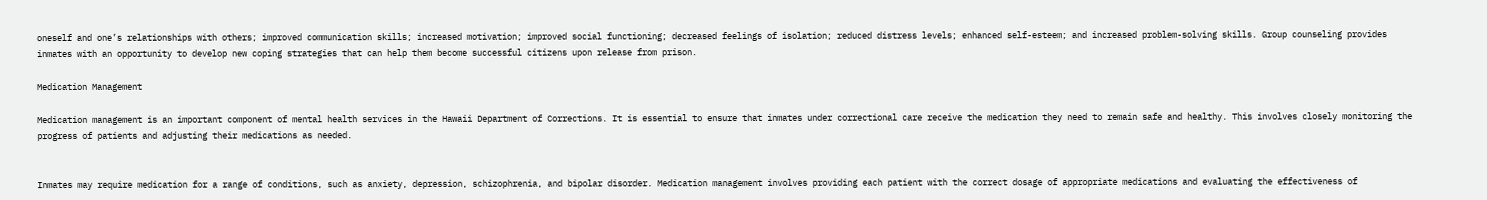oneself and one’s relationships with others; improved communication skills; increased motivation; improved social functioning; decreased feelings of isolation; reduced distress levels; enhanced self-esteem; and increased problem-solving skills. Group counseling provides inmates with an opportunity to develop new coping strategies that can help them become successful citizens upon release from prison.

Medication Management

Medication management is an important component of mental health services in the Hawaii Department of Corrections. It is essential to ensure that inmates under correctional care receive the medication they need to remain safe and healthy. This involves closely monitoring the progress of patients and adjusting their medications as needed.


Inmates may require medication for a range of conditions, such as anxiety, depression, schizophrenia, and bipolar disorder. Medication management involves providing each patient with the correct dosage of appropriate medications and evaluating the effectiveness of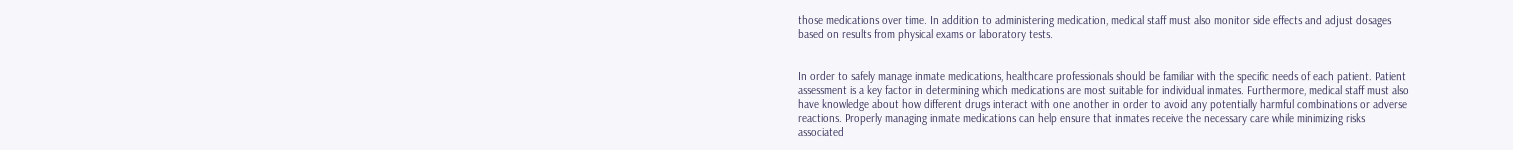those medications over time. In addition to administering medication, medical staff must also monitor side effects and adjust dosages based on results from physical exams or laboratory tests.


In order to safely manage inmate medications, healthcare professionals should be familiar with the specific needs of each patient. Patient assessment is a key factor in determining which medications are most suitable for individual inmates. Furthermore, medical staff must also have knowledge about how different drugs interact with one another in order to avoid any potentially harmful combinations or adverse reactions. Properly managing inmate medications can help ensure that inmates receive the necessary care while minimizing risks associated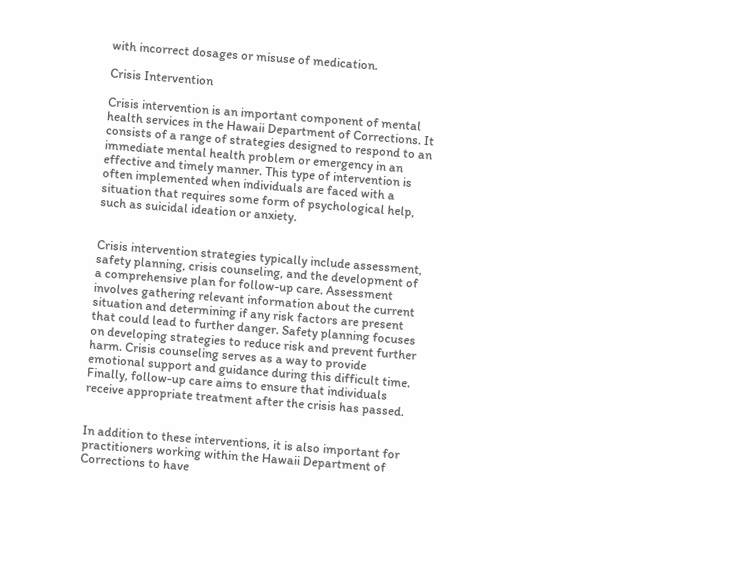with incorrect dosages or misuse of medication.

Crisis Intervention

Crisis intervention is an important component of mental health services in the Hawaii Department of Corrections. It consists of a range of strategies designed to respond to an immediate mental health problem or emergency in an effective and timely manner. This type of intervention is often implemented when individuals are faced with a situation that requires some form of psychological help, such as suicidal ideation or anxiety.


Crisis intervention strategies typically include assessment, safety planning, crisis counseling, and the development of a comprehensive plan for follow-up care. Assessment involves gathering relevant information about the current situation and determining if any risk factors are present that could lead to further danger. Safety planning focuses on developing strategies to reduce risk and prevent further harm. Crisis counseling serves as a way to provide emotional support and guidance during this difficult time. Finally, follow-up care aims to ensure that individuals receive appropriate treatment after the crisis has passed.


In addition to these interventions, it is also important for practitioners working within the Hawaii Department of Corrections to have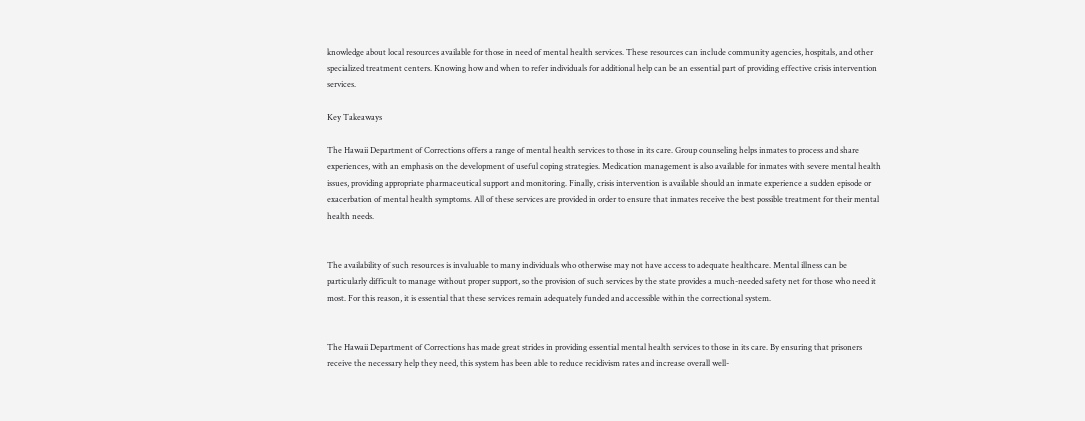knowledge about local resources available for those in need of mental health services. These resources can include community agencies, hospitals, and other specialized treatment centers. Knowing how and when to refer individuals for additional help can be an essential part of providing effective crisis intervention services.

Key Takeaways

The Hawaii Department of Corrections offers a range of mental health services to those in its care. Group counseling helps inmates to process and share experiences, with an emphasis on the development of useful coping strategies. Medication management is also available for inmates with severe mental health issues, providing appropriate pharmaceutical support and monitoring. Finally, crisis intervention is available should an inmate experience a sudden episode or exacerbation of mental health symptoms. All of these services are provided in order to ensure that inmates receive the best possible treatment for their mental health needs.


The availability of such resources is invaluable to many individuals who otherwise may not have access to adequate healthcare. Mental illness can be particularly difficult to manage without proper support, so the provision of such services by the state provides a much-needed safety net for those who need it most. For this reason, it is essential that these services remain adequately funded and accessible within the correctional system.


The Hawaii Department of Corrections has made great strides in providing essential mental health services to those in its care. By ensuring that prisoners receive the necessary help they need, this system has been able to reduce recidivism rates and increase overall well-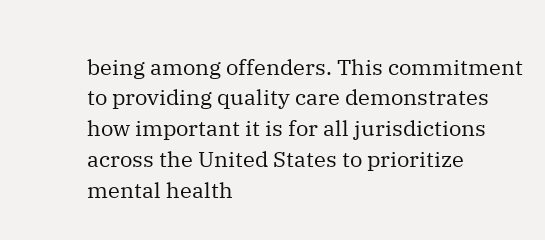being among offenders. This commitment to providing quality care demonstrates how important it is for all jurisdictions across the United States to prioritize mental health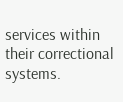services within their correctional systems.